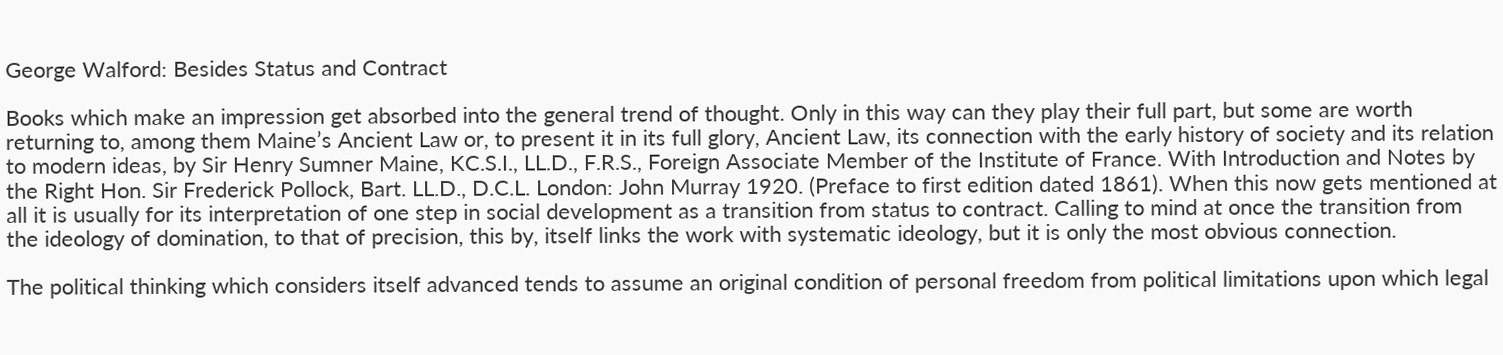George Walford: Besides Status and Contract

Books which make an impression get absorbed into the general trend of thought. Only in this way can they play their full part, but some are worth returning to, among them Maine’s Ancient Law or, to present it in its full glory, Ancient Law, its connection with the early history of society and its relation to modern ideas, by Sir Henry Sumner Maine, KC.S.I., LL.D., F.R.S., Foreign Associate Member of the Institute of France. With Introduction and Notes by the Right Hon. Sir Frederick Pollock, Bart. LL.D., D.C.L. London: John Murray 1920. (Preface to first edition dated 1861). When this now gets mentioned at all it is usually for its interpretation of one step in social development as a transition from status to contract. Calling to mind at once the transition from the ideology of domination, to that of precision, this by, itself links the work with systematic ideology, but it is only the most obvious connection.

The political thinking which considers itself advanced tends to assume an original condition of personal freedom from political limitations upon which legal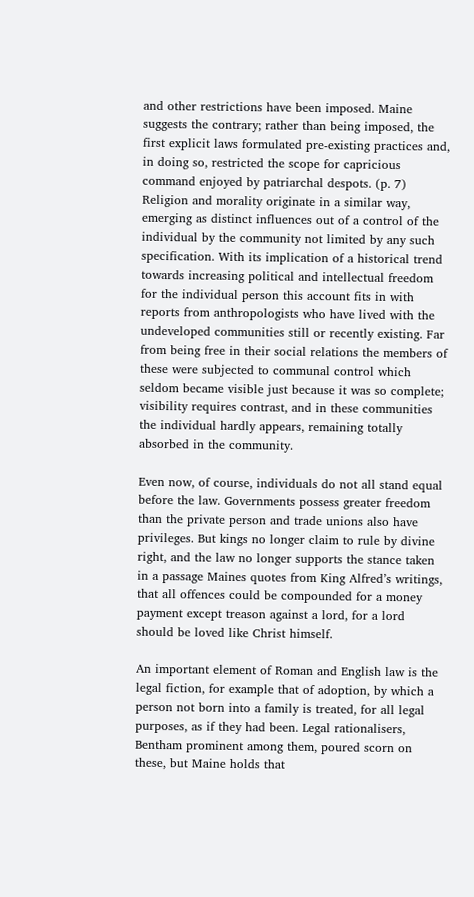and other restrictions have been imposed. Maine suggests the contrary; rather than being imposed, the first explicit laws formulated pre-existing practices and, in doing so, restricted the scope for capricious command enjoyed by patriarchal despots. (p. 7) Religion and morality originate in a similar way, emerging as distinct influences out of a control of the individual by the community not limited by any such specification. With its implication of a historical trend towards increasing political and intellectual freedom for the individual person this account fits in with reports from anthropologists who have lived with the undeveloped communities still or recently existing. Far from being free in their social relations the members of these were subjected to communal control which seldom became visible just because it was so complete; visibility requires contrast, and in these communities the individual hardly appears, remaining totally absorbed in the community.

Even now, of course, individuals do not all stand equal before the law. Governments possess greater freedom than the private person and trade unions also have privileges. But kings no longer claim to rule by divine right, and the law no longer supports the stance taken in a passage Maines quotes from King Alfred’s writings, that all offences could be compounded for a money payment except treason against a lord, for a lord should be loved like Christ himself.

An important element of Roman and English law is the legal fiction, for example that of adoption, by which a person not born into a family is treated, for all legal purposes, as if they had been. Legal rationalisers, Bentham prominent among them, poured scorn on these, but Maine holds that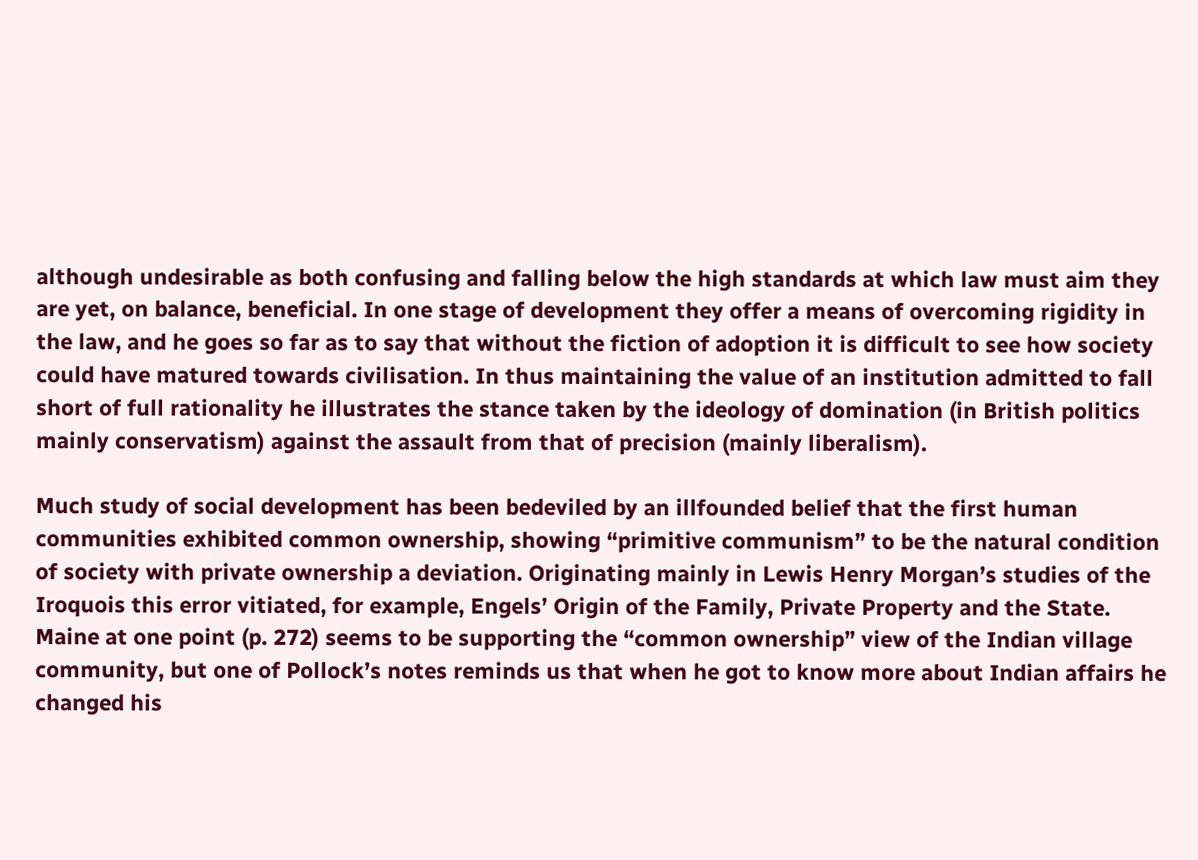although undesirable as both confusing and falling below the high standards at which law must aim they are yet, on balance, beneficial. In one stage of development they offer a means of overcoming rigidity in the law, and he goes so far as to say that without the fiction of adoption it is difficult to see how society could have matured towards civilisation. In thus maintaining the value of an institution admitted to fall short of full rationality he illustrates the stance taken by the ideology of domination (in British politics mainly conservatism) against the assault from that of precision (mainly liberalism).

Much study of social development has been bedeviled by an illfounded belief that the first human communities exhibited common ownership, showing “primitive communism” to be the natural condition of society with private ownership a deviation. Originating mainly in Lewis Henry Morgan’s studies of the Iroquois this error vitiated, for example, Engels’ Origin of the Family, Private Property and the State. Maine at one point (p. 272) seems to be supporting the “common ownership” view of the Indian village community, but one of Pollock’s notes reminds us that when he got to know more about Indian affairs he changed his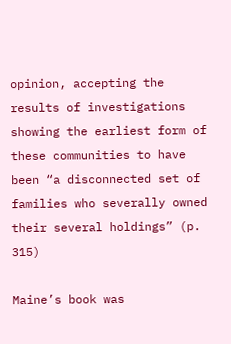opinion, accepting the results of investigations showing the earliest form of these communities to have been “a disconnected set of families who severally owned their several holdings” (p. 315)

Maine’s book was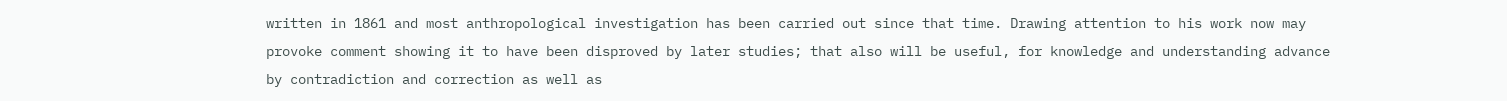written in 1861 and most anthropological investigation has been carried out since that time. Drawing attention to his work now may provoke comment showing it to have been disproved by later studies; that also will be useful, for knowledge and understanding advance by contradiction and correction as well as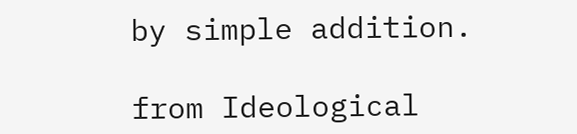by simple addition.

from Ideological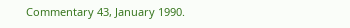Commentary 43, January 1990.